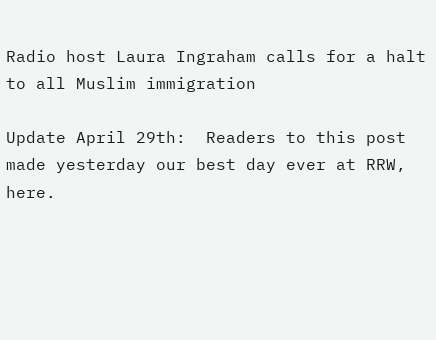Radio host Laura Ingraham calls for a halt to all Muslim immigration

Update April 29th:  Readers to this post made yesterday our best day ever at RRW, here.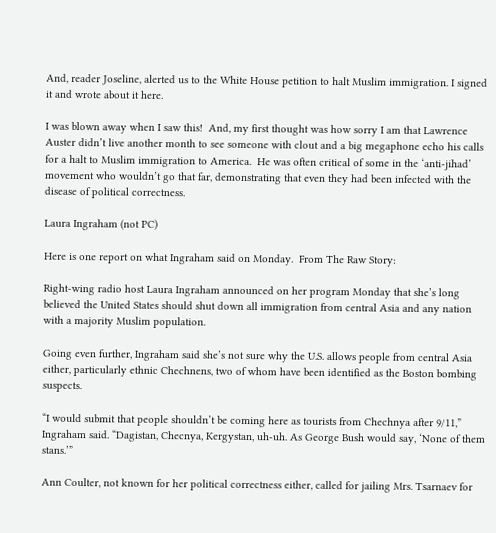And, reader Joseline, alerted us to the White House petition to halt Muslim immigration. I signed it and wrote about it here.

I was blown away when I saw this!  And, my first thought was how sorry I am that Lawrence Auster didn’t live another month to see someone with clout and a big megaphone echo his calls for a halt to Muslim immigration to America.  He was often critical of some in the ‘anti-jihad’ movement who wouldn’t go that far, demonstrating that even they had been infected with the disease of political correctness.

Laura Ingraham (not PC)

Here is one report on what Ingraham said on Monday.  From The Raw Story:

Right-wing radio host Laura Ingraham announced on her program Monday that she’s long believed the United States should shut down all immigration from central Asia and any nation with a majority Muslim population.

Going even further, Ingraham said she’s not sure why the U.S. allows people from central Asia either, particularly ethnic Chechnens, two of whom have been identified as the Boston bombing suspects.

“I would submit that people shouldn’t be coming here as tourists from Chechnya after 9/11,” Ingraham said. “Dagistan, Checnya, Kergystan, uh-uh. As George Bush would say, ‘None of them stans.’”

Ann Coulter, not known for her political correctness either, called for jailing Mrs. Tsarnaev for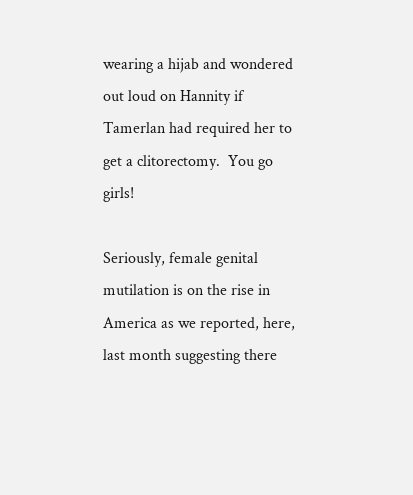wearing a hijab and wondered out loud on Hannity if Tamerlan had required her to get a clitorectomy.  You go girls!

Seriously, female genital mutilation is on the rise in America as we reported, here, last month suggesting there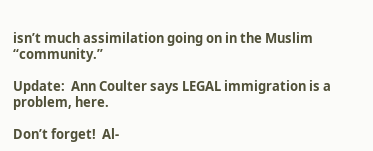isn’t much assimilation going on in the Muslim “community.”

Update:  Ann Coulter says LEGAL immigration is a problem, here.

Don’t forget!  Al-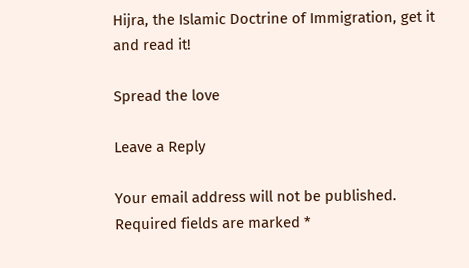Hijra, the Islamic Doctrine of Immigration, get it and read it!

Spread the love

Leave a Reply

Your email address will not be published. Required fields are marked *